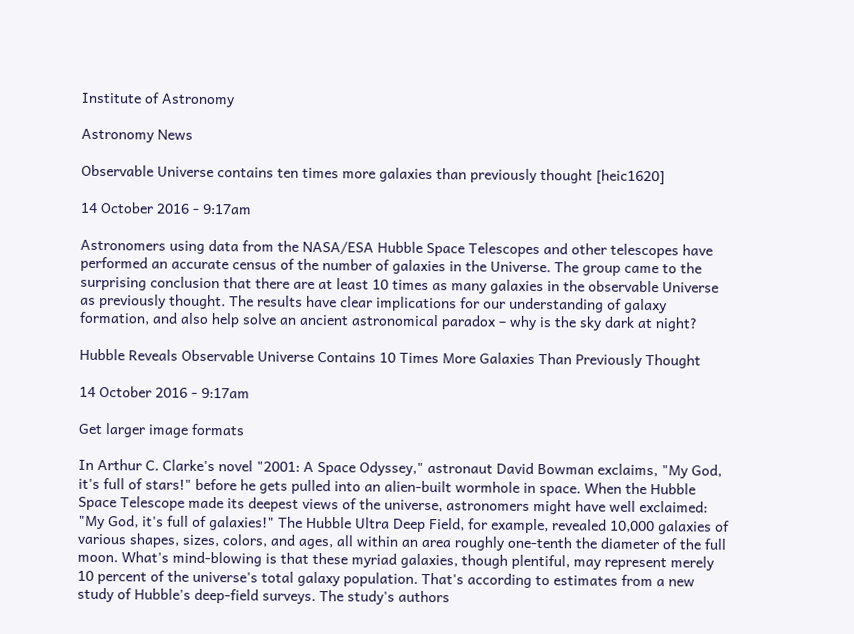Institute of Astronomy

Astronomy News

Observable Universe contains ten times more galaxies than previously thought [heic1620]

14 October 2016 - 9:17am

Astronomers using data from the NASA/ESA Hubble Space Telescopes and other telescopes have performed an accurate census of the number of galaxies in the Universe. The group came to the surprising conclusion that there are at least 10 times as many galaxies in the observable Universe as previously thought. The results have clear implications for our understanding of galaxy formation, and also help solve an ancient astronomical paradox – why is the sky dark at night?

Hubble Reveals Observable Universe Contains 10 Times More Galaxies Than Previously Thought

14 October 2016 - 9:17am

Get larger image formats

In Arthur C. Clarke's novel "2001: A Space Odyssey," astronaut David Bowman exclaims, "My God, it's full of stars!" before he gets pulled into an alien-built wormhole in space. When the Hubble Space Telescope made its deepest views of the universe, astronomers might have well exclaimed: "My God, it's full of galaxies!" The Hubble Ultra Deep Field, for example, revealed 10,000 galaxies of various shapes, sizes, colors, and ages, all within an area roughly one-tenth the diameter of the full moon. What's mind-blowing is that these myriad galaxies, though plentiful, may represent merely 10 percent of the universe's total galaxy population. That's according to estimates from a new study of Hubble's deep-field surveys. The study's authors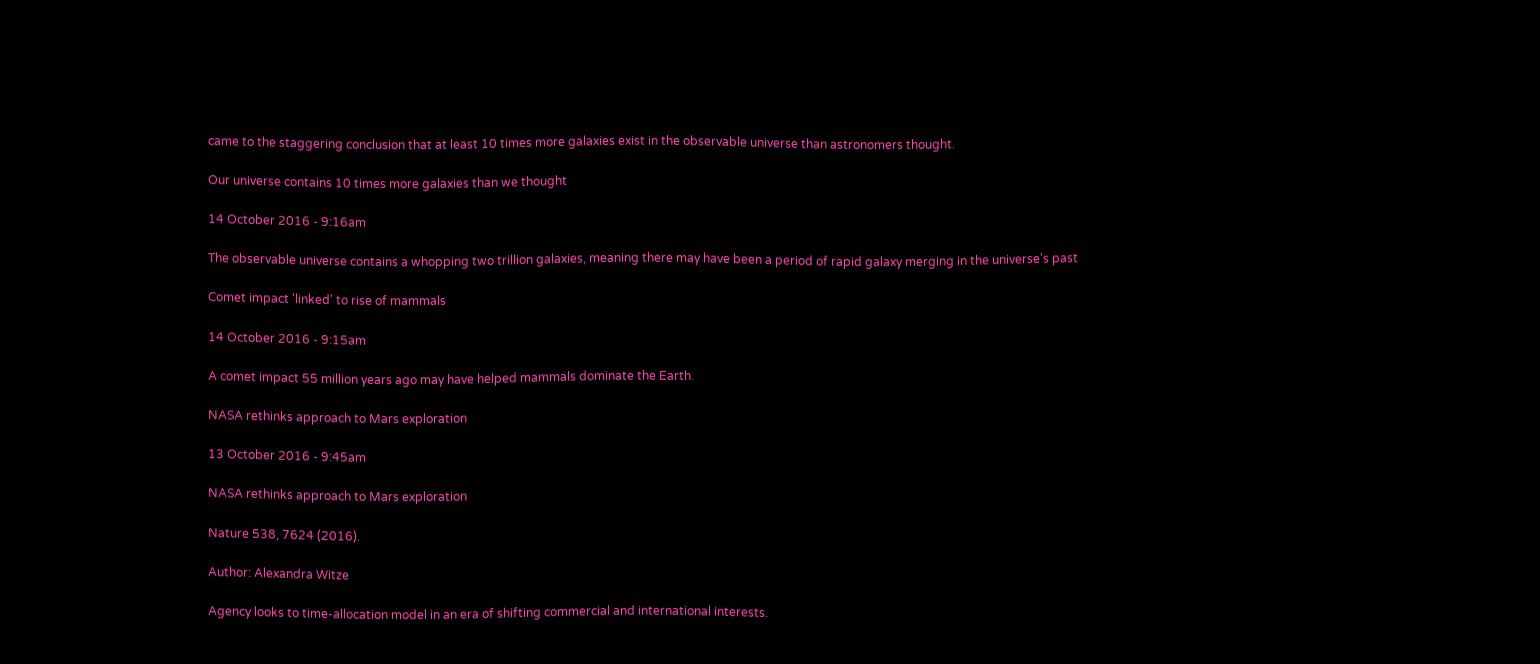came to the staggering conclusion that at least 10 times more galaxies exist in the observable universe than astronomers thought.

Our universe contains 10 times more galaxies than we thought

14 October 2016 - 9:16am

The observable universe contains a whopping two trillion galaxies, meaning there may have been a period of rapid galaxy merging in the universe's past

Comet impact 'linked' to rise of mammals

14 October 2016 - 9:15am

A comet impact 55 million years ago may have helped mammals dominate the Earth.

NASA rethinks approach to Mars exploration

13 October 2016 - 9:45am

NASA rethinks approach to Mars exploration

Nature 538, 7624 (2016).

Author: Alexandra Witze

Agency looks to time-allocation model in an era of shifting commercial and international interests.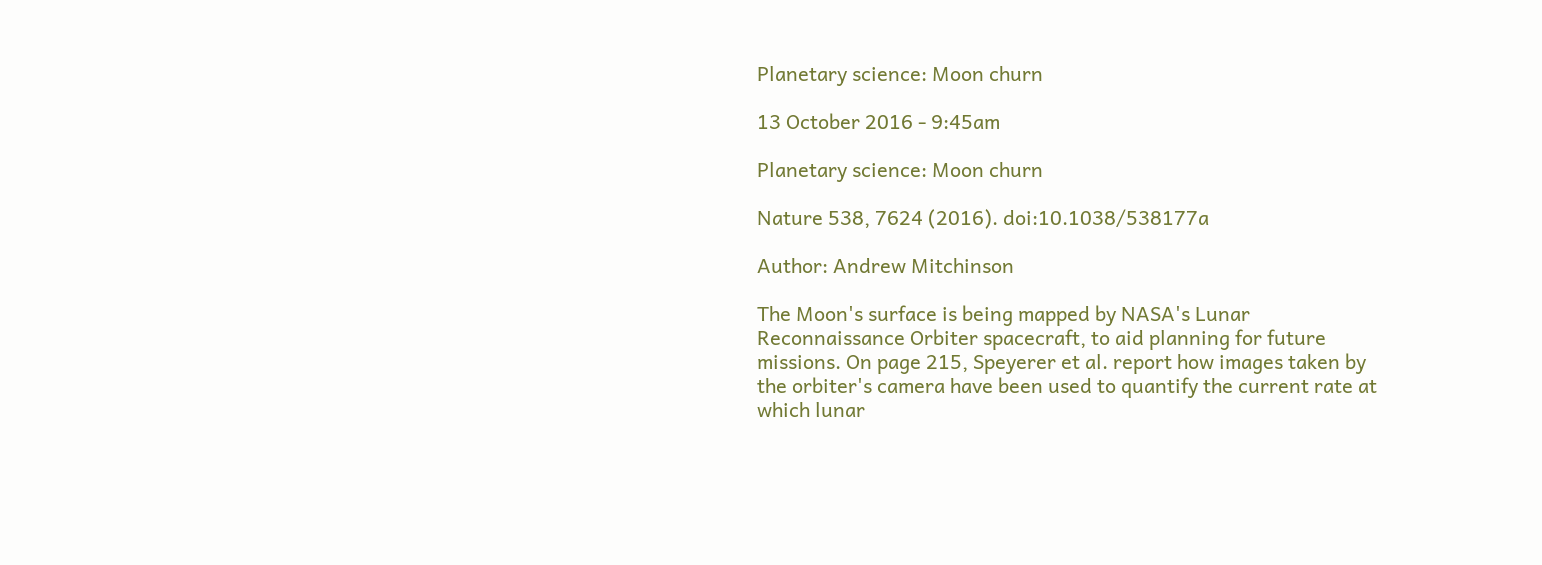Planetary science: Moon churn

13 October 2016 - 9:45am

Planetary science: Moon churn

Nature 538, 7624 (2016). doi:10.1038/538177a

Author: Andrew Mitchinson

The Moon's surface is being mapped by NASA's Lunar Reconnaissance Orbiter spacecraft, to aid planning for future missions. On page 215, Speyerer et al. report how images taken by the orbiter's camera have been used to quantify the current rate at which lunar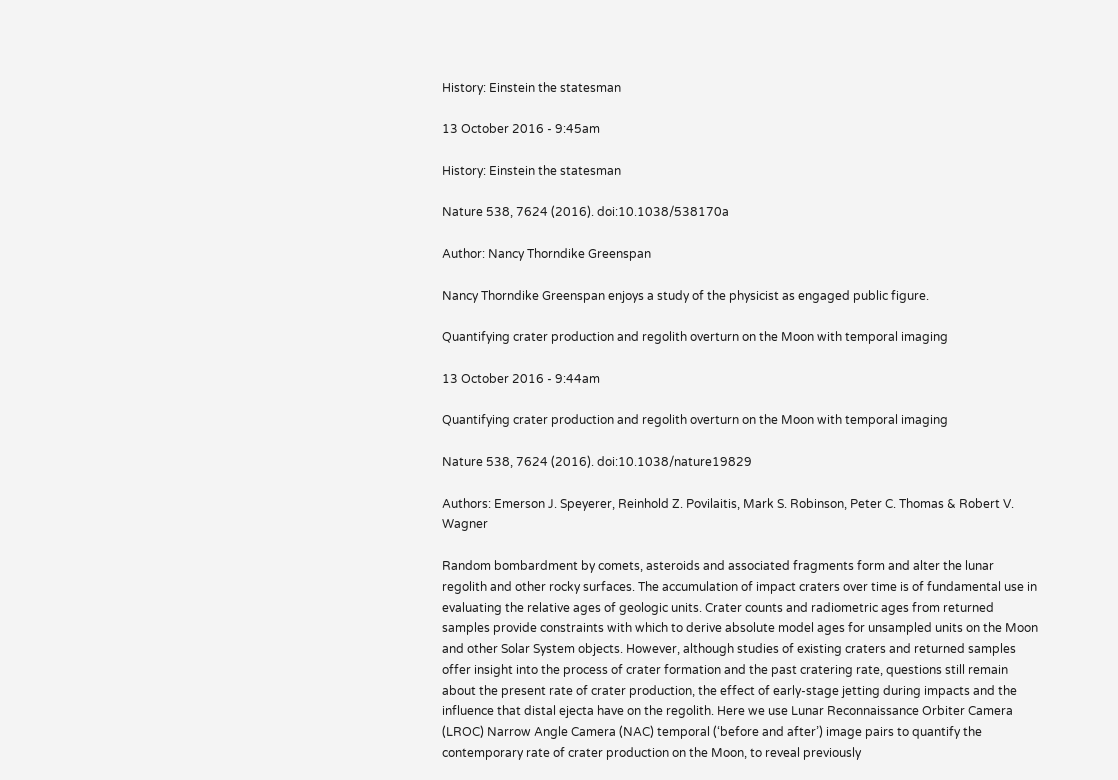History: Einstein the statesman

13 October 2016 - 9:45am

History: Einstein the statesman

Nature 538, 7624 (2016). doi:10.1038/538170a

Author: Nancy Thorndike Greenspan

Nancy Thorndike Greenspan enjoys a study of the physicist as engaged public figure.

Quantifying crater production and regolith overturn on the Moon with temporal imaging

13 October 2016 - 9:44am

Quantifying crater production and regolith overturn on the Moon with temporal imaging

Nature 538, 7624 (2016). doi:10.1038/nature19829

Authors: Emerson J. Speyerer, Reinhold Z. Povilaitis, Mark S. Robinson, Peter C. Thomas & Robert V. Wagner

Random bombardment by comets, asteroids and associated fragments form and alter the lunar regolith and other rocky surfaces. The accumulation of impact craters over time is of fundamental use in evaluating the relative ages of geologic units. Crater counts and radiometric ages from returned samples provide constraints with which to derive absolute model ages for unsampled units on the Moon and other Solar System objects. However, although studies of existing craters and returned samples offer insight into the process of crater formation and the past cratering rate, questions still remain about the present rate of crater production, the effect of early-stage jetting during impacts and the influence that distal ejecta have on the regolith. Here we use Lunar Reconnaissance Orbiter Camera (LROC) Narrow Angle Camera (NAC) temporal (‘before and after’) image pairs to quantify the contemporary rate of crater production on the Moon, to reveal previously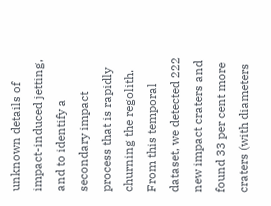unknown details of impact-induced jetting, and to identify a secondary impact process that is rapidly churning the regolith. From this temporal dataset, we detected 222 new impact craters and found 33 per cent more craters (with diameters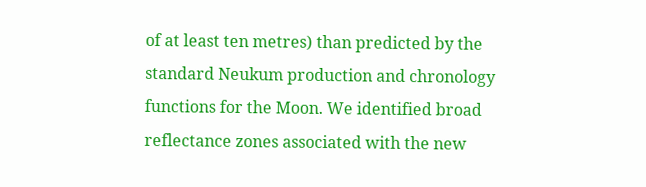of at least ten metres) than predicted by the standard Neukum production and chronology functions for the Moon. We identified broad reflectance zones associated with the new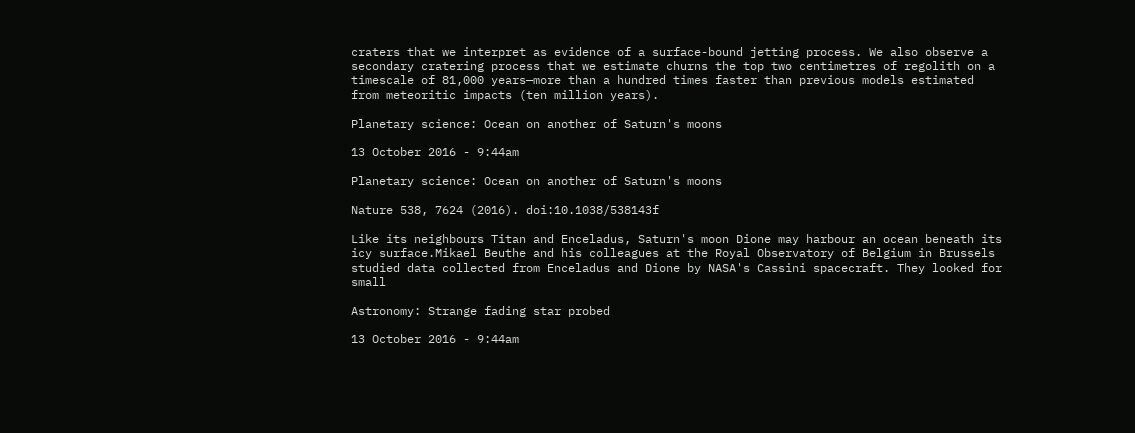craters that we interpret as evidence of a surface-bound jetting process. We also observe a secondary cratering process that we estimate churns the top two centimetres of regolith on a timescale of 81,000 years—more than a hundred times faster than previous models estimated from meteoritic impacts (ten million years).

Planetary science: Ocean on another of Saturn's moons

13 October 2016 - 9:44am

Planetary science: Ocean on another of Saturn's moons

Nature 538, 7624 (2016). doi:10.1038/538143f

Like its neighbours Titan and Enceladus, Saturn's moon Dione may harbour an ocean beneath its icy surface.Mikael Beuthe and his colleagues at the Royal Observatory of Belgium in Brussels studied data collected from Enceladus and Dione by NASA's Cassini spacecraft. They looked for small

Astronomy: Strange fading star probed

13 October 2016 - 9:44am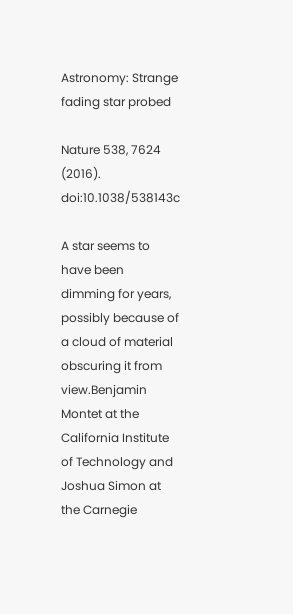Astronomy: Strange fading star probed

Nature 538, 7624 (2016). doi:10.1038/538143c

A star seems to have been dimming for years, possibly because of a cloud of material obscuring it from view.Benjamin Montet at the California Institute of Technology and Joshua Simon at the Carnegie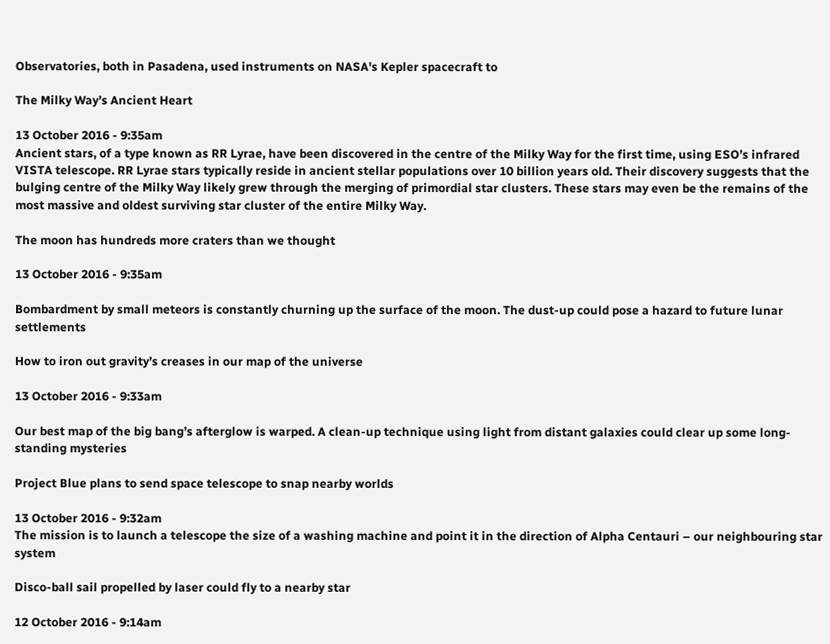Observatories, both in Pasadena, used instruments on NASA's Kepler spacecraft to

The Milky Way’s Ancient Heart

13 October 2016 - 9:35am
Ancient stars, of a type known as RR Lyrae, have been discovered in the centre of the Milky Way for the first time, using ESO’s infrared VISTA telescope. RR Lyrae stars typically reside in ancient stellar populations over 10 billion years old. Their discovery suggests that the bulging centre of the Milky Way likely grew through the merging of primordial star clusters. These stars may even be the remains of the most massive and oldest surviving star cluster of the entire Milky Way.

The moon has hundreds more craters than we thought

13 October 2016 - 9:35am

Bombardment by small meteors is constantly churning up the surface of the moon. The dust-up could pose a hazard to future lunar settlements

How to iron out gravity’s creases in our map of the universe

13 October 2016 - 9:33am

Our best map of the big bang’s afterglow is warped. A clean-up technique using light from distant galaxies could clear up some long-standing mysteries

Project Blue plans to send space telescope to snap nearby worlds

13 October 2016 - 9:32am
The mission is to launch a telescope the size of a washing machine and point it in the direction of Alpha Centauri – our neighbouring star system

Disco-ball sail propelled by laser could fly to a nearby star

12 October 2016 - 9:14am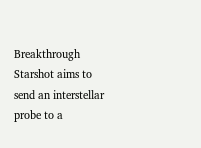Breakthrough Starshot aims to send an interstellar probe to a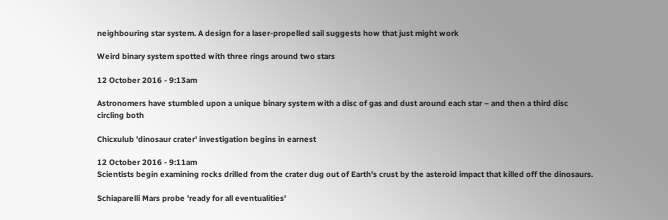neighbouring star system. A design for a laser-propelled sail suggests how that just might work

Weird binary system spotted with three rings around two stars

12 October 2016 - 9:13am

Astronomers have stumbled upon a unique binary system with a disc of gas and dust around each star – and then a third disc circling both

Chicxulub 'dinosaur crater' investigation begins in earnest

12 October 2016 - 9:11am
Scientists begin examining rocks drilled from the crater dug out of Earth's crust by the asteroid impact that killed off the dinosaurs.

Schiaparelli Mars probe 'ready for all eventualities'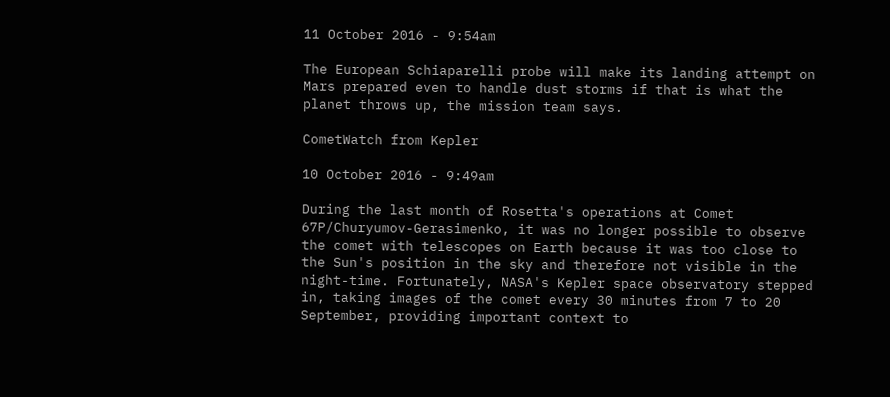11 October 2016 - 9:54am

The European Schiaparelli probe will make its landing attempt on Mars prepared even to handle dust storms if that is what the planet throws up, the mission team says.

CometWatch from Kepler

10 October 2016 - 9:49am

During the last month of Rosetta's operations at Comet 67P/Churyumov-Gerasimenko, it was no longer possible to observe the comet with telescopes on Earth because it was too close to the Sun's position in the sky and therefore not visible in the night-time. Fortunately, NASA's Kepler space observatory stepped in, taking images of the comet every 30 minutes from 7 to 20 September, providing important context to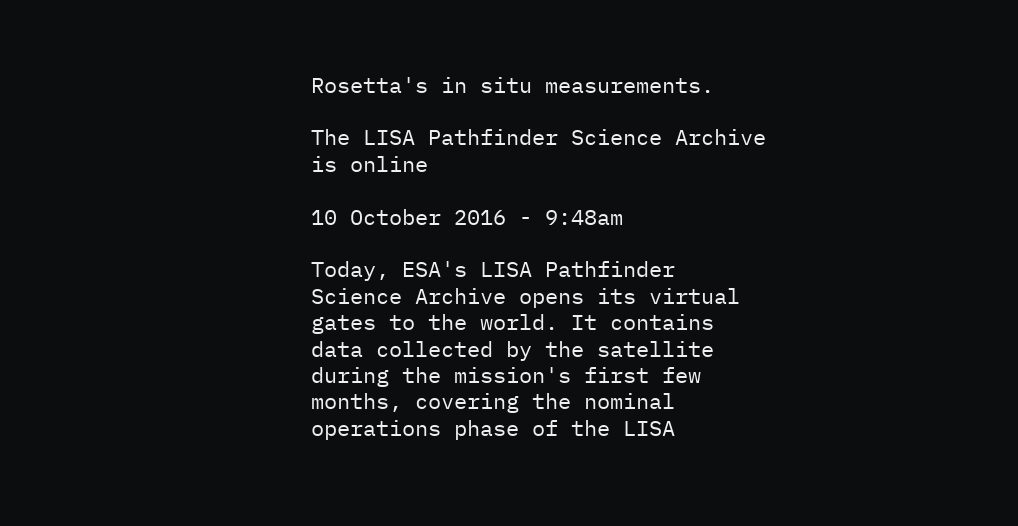Rosetta's in situ measurements.

The LISA Pathfinder Science Archive is online

10 October 2016 - 9:48am

Today, ESA's LISA Pathfinder Science Archive opens its virtual gates to the world. It contains data collected by the satellite during the mission's first few months, covering the nominal operations phase of the LISA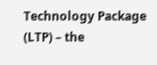Technology Package (LTP) – the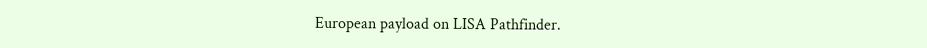European payload on LISA Pathfinder.